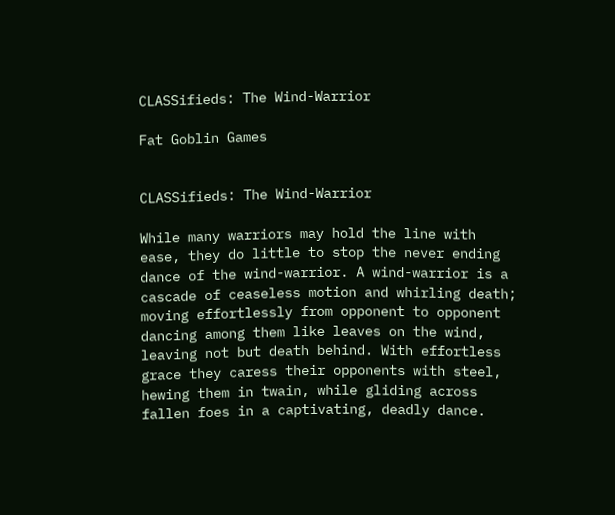CLASSifieds: The Wind-Warrior

Fat Goblin Games


CLASSifieds: The Wind-Warrior

While many warriors may hold the line with ease, they do little to stop the never ending dance of the wind-warrior. A wind-warrior is a cascade of ceaseless motion and whirling death; moving effortlessly from opponent to opponent dancing among them like leaves on the wind, leaving not but death behind. With effortless grace they caress their opponents with steel, hewing them in twain, while gliding across fallen foes in a captivating, deadly dance.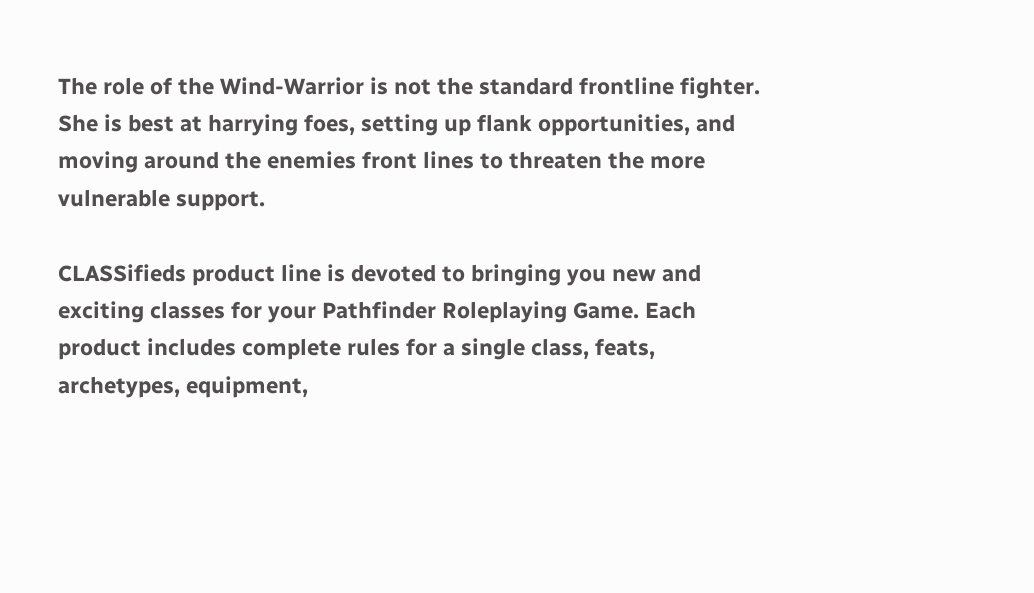The role of the Wind-Warrior is not the standard frontline fighter. She is best at harrying foes, setting up flank opportunities, and moving around the enemies front lines to threaten the more vulnerable support.

CLASSifieds product line is devoted to bringing you new and exciting classes for your Pathfinder Roleplaying Game. Each product includes complete rules for a single class, feats, archetypes, equipment,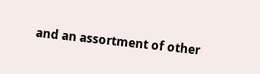and an assortment of other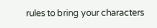rules to bring your characters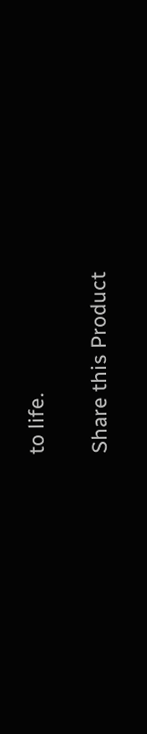to life.

Share this Product